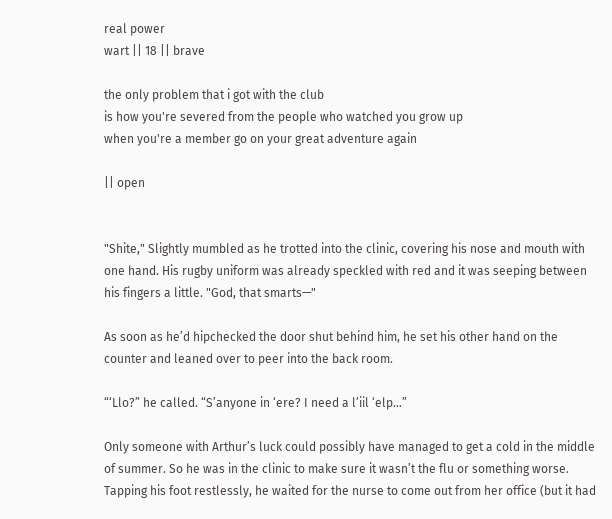real power
wart || 18 || brave

the only problem that i got with the club
is how you're severed from the people who watched you grow up
when you're a member go on your great adventure again

|| open


"Shite," Slightly mumbled as he trotted into the clinic, covering his nose and mouth with one hand. His rugby uniform was already speckled with red and it was seeping between his fingers a little. "God, that smarts—"

As soon as he’d hipchecked the door shut behind him, he set his other hand on the counter and leaned over to peer into the back room.

“‘Llo?” he called. “S’anyone in ‘ere? I need a l’iil ‘elp…”

Only someone with Arthur’s luck could possibly have managed to get a cold in the middle of summer. So he was in the clinic to make sure it wasn’t the flu or something worse. Tapping his foot restlessly, he waited for the nurse to come out from her office (but it had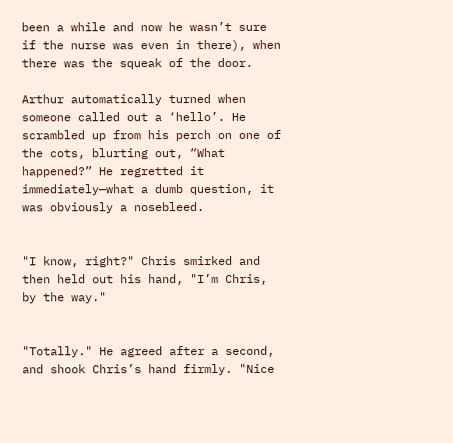been a while and now he wasn’t sure if the nurse was even in there), when there was the squeak of the door.

Arthur automatically turned when someone called out a ‘hello’. He scrambled up from his perch on one of the cots, blurting out, “What happened?” He regretted it immediately—what a dumb question, it was obviously a nosebleed.


"I know, right?" Chris smirked and then held out his hand, "I’m Chris, by the way."


"Totally." He agreed after a second, and shook Chris’s hand firmly. "Nice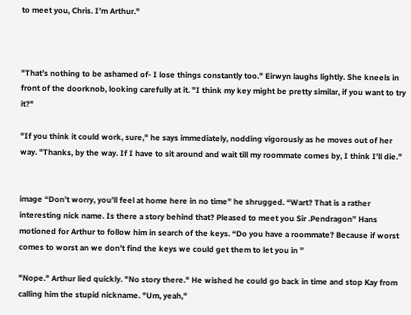to meet you, Chris. I’m Arthur."



"That’s nothing to be ashamed of- I lose things constantly too." Eirwyn laughs lightly. She kneels in front of the doorknob, looking carefully at it. "I think my key might be pretty similar, if you want to try it?"

"If you think it could work, sure," he says immediately, nodding vigorously as he moves out of her way. "Thanks, by the way. If I have to sit around and wait till my roommate comes by, I think I’ll die."


image “Don’t worry, you’ll feel at home here in no time” he shrugged. “Wart? That is a rather interesting nick name. Is there a story behind that? Pleased to meet you Sir .Pendragon” Hans motioned for Arthur to follow him in search of the keys. “Do you have a roommate? Because if worst comes to worst an we don’t find the keys we could get them to let you in ”

"Nope." Arthur lied quickly. "No story there." He wished he could go back in time and stop Kay from calling him the stupid nickname. "Um, yeah,"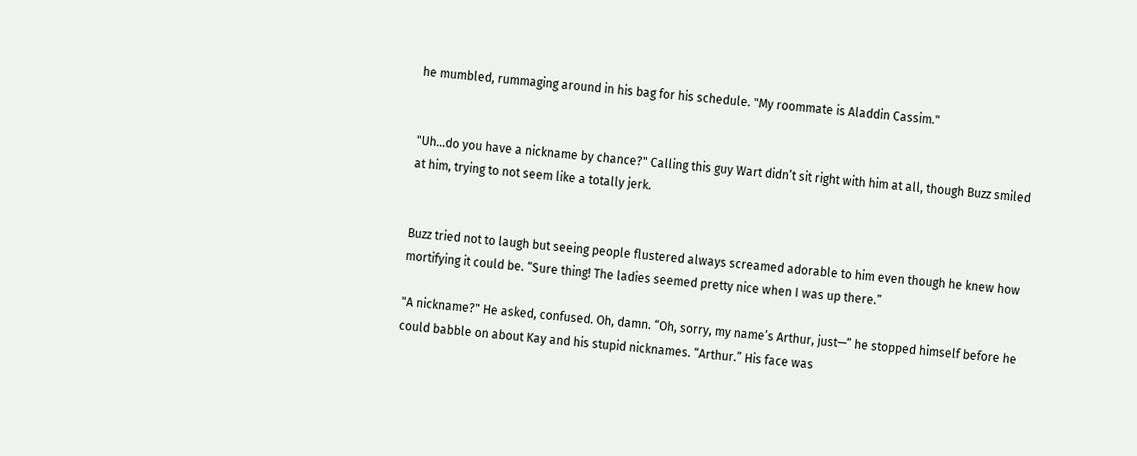he mumbled, rummaging around in his bag for his schedule. "My roommate is Aladdin Cassim."


"Uh…do you have a nickname by chance?" Calling this guy Wart didn’t sit right with him at all, though Buzz smiled at him, trying to not seem like a totally jerk.


Buzz tried not to laugh but seeing people flustered always screamed adorable to him even though he knew how mortifying it could be. “Sure thing! The ladies seemed pretty nice when I was up there.”

"A nickname?" He asked, confused. Oh, damn. “Oh, sorry, my name’s Arthur, just—” he stopped himself before he could babble on about Kay and his stupid nicknames. “Arthur.” His face was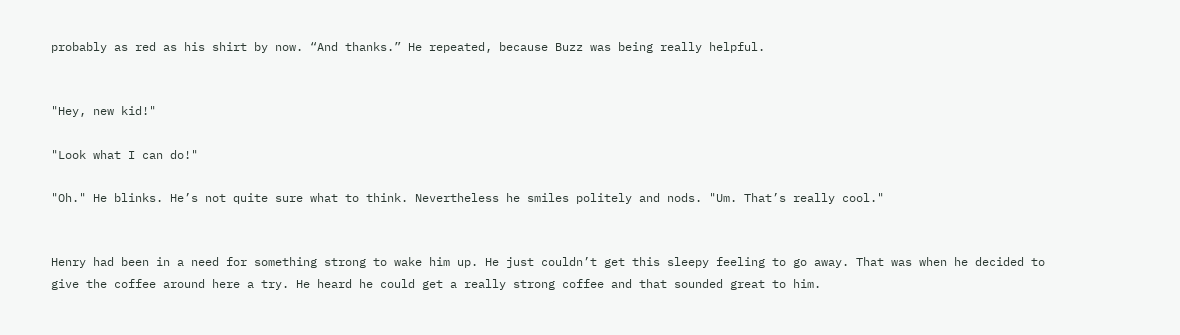probably as red as his shirt by now. “And thanks.” He repeated, because Buzz was being really helpful.


"Hey, new kid!"

"Look what I can do!"

"Oh." He blinks. He’s not quite sure what to think. Nevertheless he smiles politely and nods. "Um. That’s really cool."


Henry had been in a need for something strong to wake him up. He just couldn’t get this sleepy feeling to go away. That was when he decided to give the coffee around here a try. He heard he could get a really strong coffee and that sounded great to him.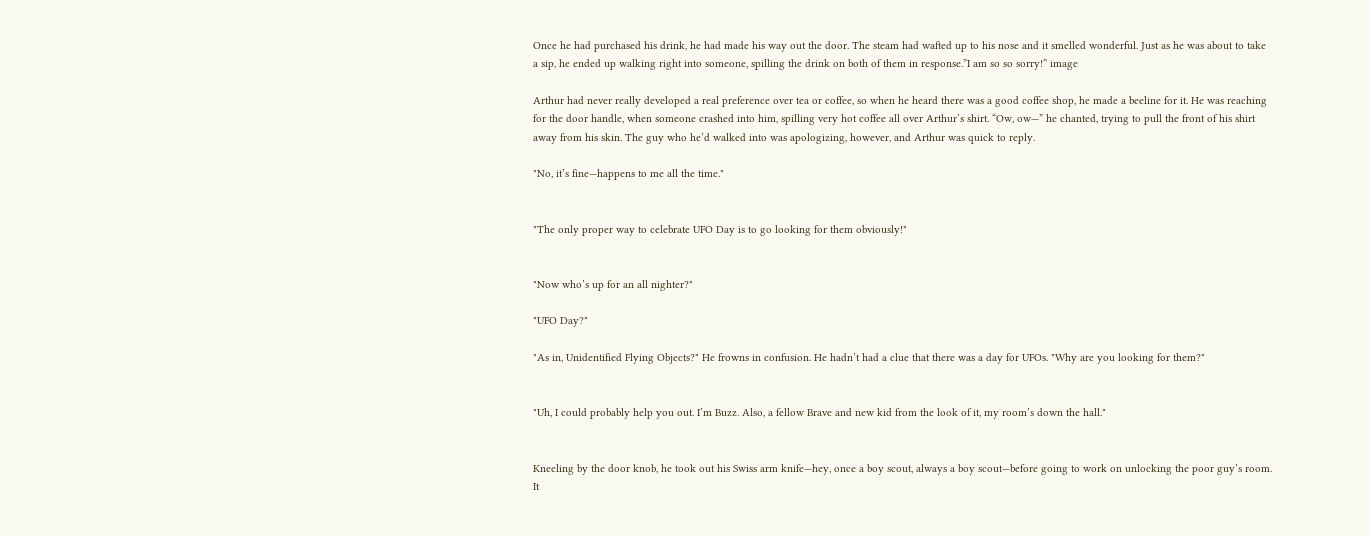Once he had purchased his drink, he had made his way out the door. The steam had wafted up to his nose and it smelled wonderful. Just as he was about to take a sip, he ended up walking right into someone, spilling the drink on both of them in response.”I am so so sorry!” image

Arthur had never really developed a real preference over tea or coffee, so when he heard there was a good coffee shop, he made a beeline for it. He was reaching for the door handle, when someone crashed into him, spilling very hot coffee all over Arthur’s shirt. “Ow, ow—” he chanted, trying to pull the front of his shirt away from his skin. The guy who he’d walked into was apologizing, however, and Arthur was quick to reply.

"No, it’s fine—happens to me all the time."


"The only proper way to celebrate UFO Day is to go looking for them obviously!"


"Now who’s up for an all nighter?"

"UFO Day?"

"As in, Unidentified Flying Objects?" He frowns in confusion. He hadn’t had a clue that there was a day for UFOs. "Why are you looking for them?"


"Uh, I could probably help you out. I’m Buzz. Also, a fellow Brave and new kid from the look of it, my room’s down the hall."


Kneeling by the door knob, he took out his Swiss arm knife—hey, once a boy scout, always a boy scout—before going to work on unlocking the poor guy’s room. It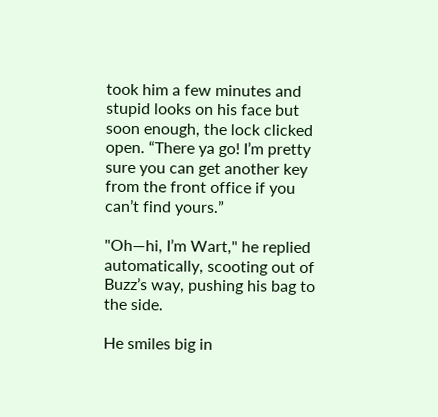took him a few minutes and stupid looks on his face but soon enough, the lock clicked open. “There ya go! I’m pretty sure you can get another key from the front office if you can’t find yours.”

"Oh—hi, I’m Wart," he replied automatically, scooting out of Buzz’s way, pushing his bag to the side.

He smiles big in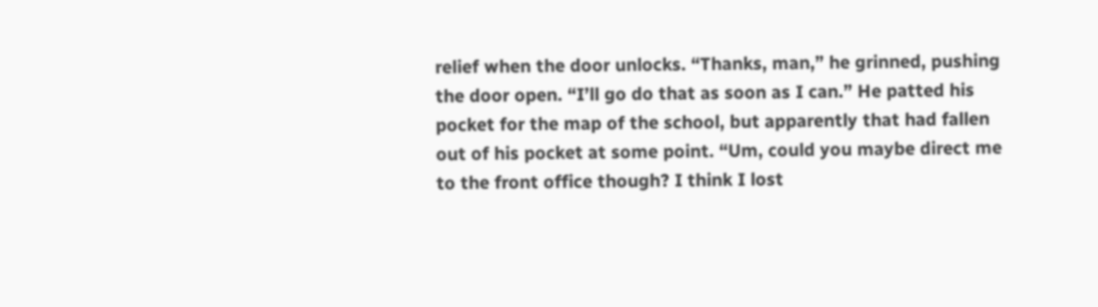relief when the door unlocks. “Thanks, man,” he grinned, pushing the door open. “I’ll go do that as soon as I can.” He patted his pocket for the map of the school, but apparently that had fallen out of his pocket at some point. “Um, could you maybe direct me to the front office though? I think I lost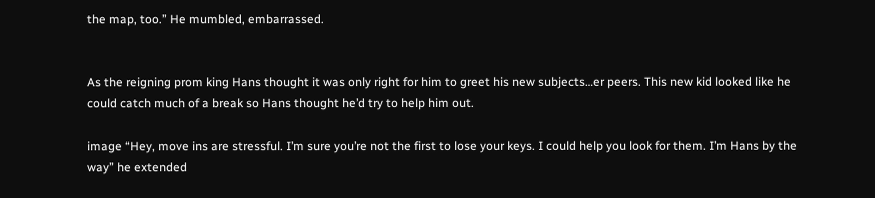the map, too.” He mumbled, embarrassed.


As the reigning prom king Hans thought it was only right for him to greet his new subjects…er peers. This new kid looked like he could catch much of a break so Hans thought he’d try to help him out.

image “Hey, move ins are stressful. I’m sure you’re not the first to lose your keys. I could help you look for them. I’m Hans by the way” he extended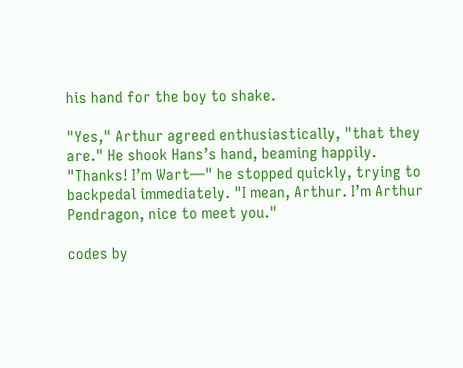his hand for the boy to shake.

"Yes," Arthur agreed enthusiastically, "that they are." He shook Hans’s hand, beaming happily. "Thanks! I’m Wart—" he stopped quickly, trying to backpedal immediately. "I mean, Arthur. I’m Arthur Pendragon, nice to meet you."

codes by